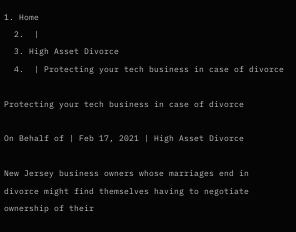1. Home
  2.  |
  3. High Asset Divorce
  4.  | Protecting your tech business in case of divorce

Protecting your tech business in case of divorce

On Behalf of | Feb 17, 2021 | High Asset Divorce

New Jersey business owners whose marriages end in divorce might find themselves having to negotiate ownership of their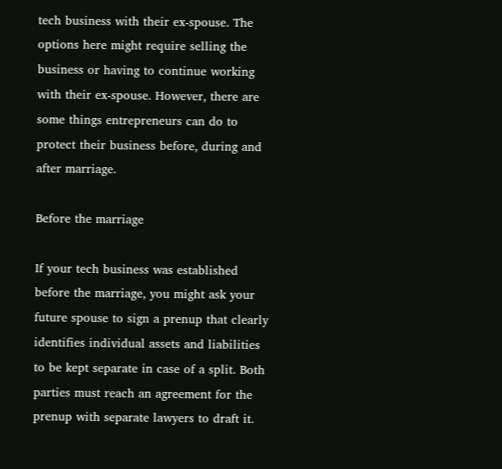tech business with their ex-spouse. The options here might require selling the business or having to continue working with their ex-spouse. However, there are some things entrepreneurs can do to protect their business before, during and after marriage.

Before the marriage

If your tech business was established before the marriage, you might ask your future spouse to sign a prenup that clearly identifies individual assets and liabilities to be kept separate in case of a split. Both parties must reach an agreement for the prenup with separate lawyers to draft it.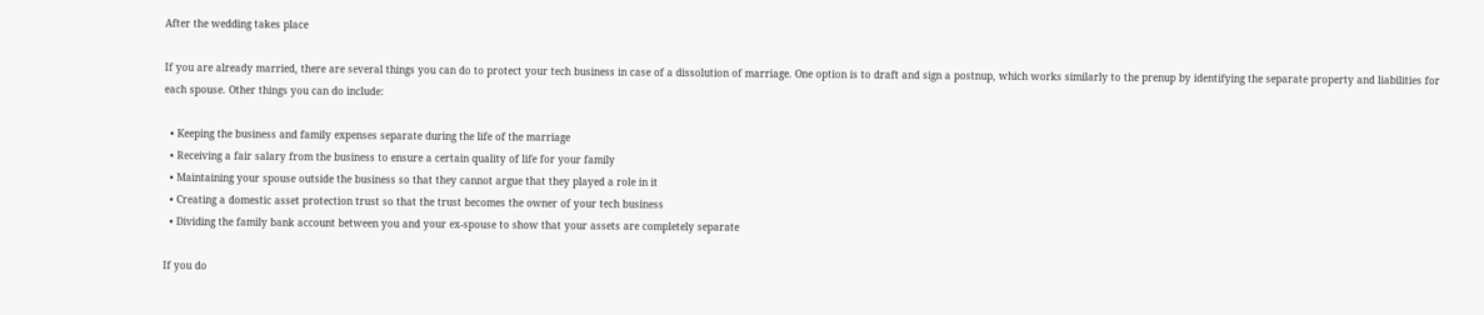After the wedding takes place

If you are already married, there are several things you can do to protect your tech business in case of a dissolution of marriage. One option is to draft and sign a postnup, which works similarly to the prenup by identifying the separate property and liabilities for each spouse. Other things you can do include:

  • Keeping the business and family expenses separate during the life of the marriage
  • Receiving a fair salary from the business to ensure a certain quality of life for your family
  • Maintaining your spouse outside the business so that they cannot argue that they played a role in it
  • Creating a domestic asset protection trust so that the trust becomes the owner of your tech business
  • Dividing the family bank account between you and your ex-spouse to show that your assets are completely separate

If you do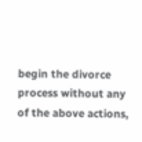begin the divorce process without any of the above actions,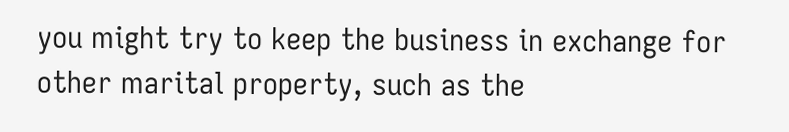you might try to keep the business in exchange for other marital property, such as the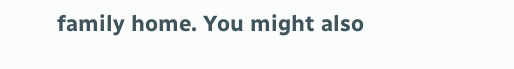family home. You might also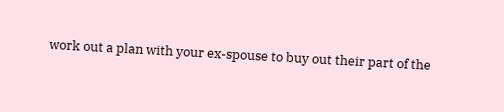work out a plan with your ex-spouse to buy out their part of the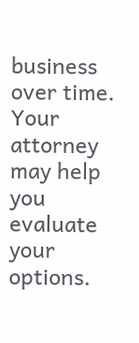business over time. Your attorney may help you evaluate your options.